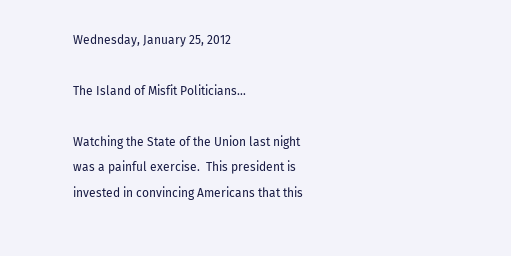Wednesday, January 25, 2012

The Island of Misfit Politicians…

Watching the State of the Union last night was a painful exercise.  This president is invested in convincing Americans that this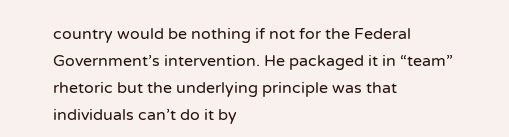country would be nothing if not for the Federal Government’s intervention. He packaged it in “team” rhetoric but the underlying principle was that individuals can’t do it by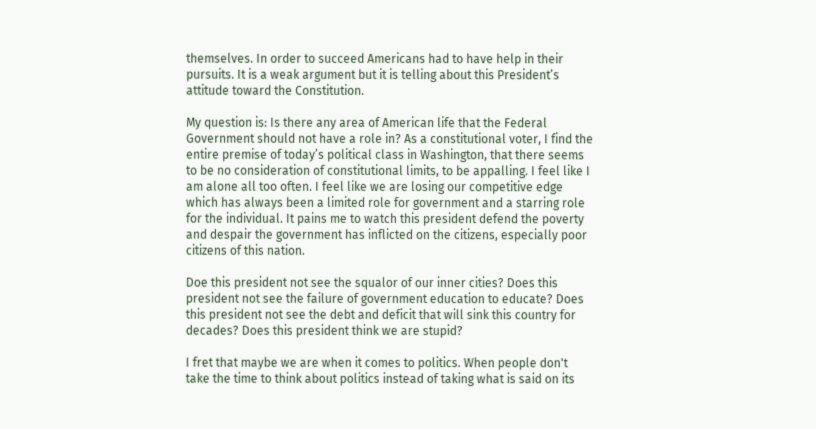themselves. In order to succeed Americans had to have help in their pursuits. It is a weak argument but it is telling about this President’s attitude toward the Constitution.

My question is: Is there any area of American life that the Federal Government should not have a role in? As a constitutional voter, I find the entire premise of today’s political class in Washington, that there seems to be no consideration of constitutional limits, to be appalling. I feel like I am alone all too often. I feel like we are losing our competitive edge which has always been a limited role for government and a starring role for the individual. It pains me to watch this president defend the poverty and despair the government has inflicted on the citizens, especially poor citizens of this nation.

Doe this president not see the squalor of our inner cities? Does this president not see the failure of government education to educate? Does this president not see the debt and deficit that will sink this country for decades? Does this president think we are stupid?

I fret that maybe we are when it comes to politics. When people don't take the time to think about politics instead of taking what is said on its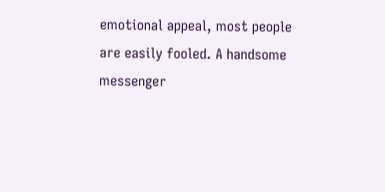emotional appeal, most people are easily fooled. A handsome messenger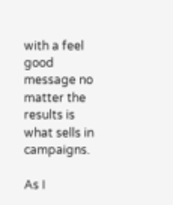with a feel good message no matter the results is what sells in campaigns.

As I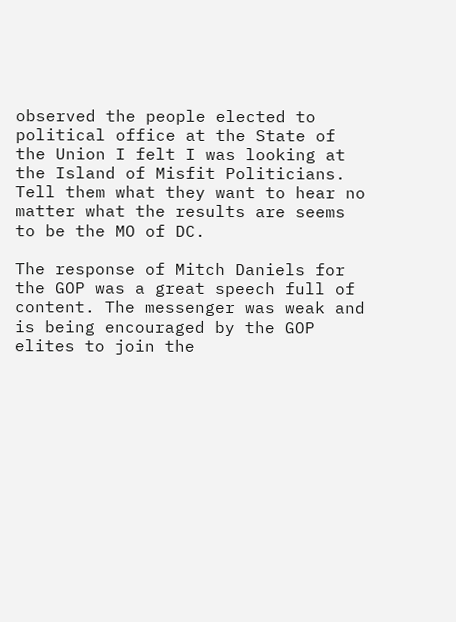observed the people elected to political office at the State of the Union I felt I was looking at the Island of Misfit Politicians. Tell them what they want to hear no matter what the results are seems to be the MO of DC.

The response of Mitch Daniels for the GOP was a great speech full of content. The messenger was weak and is being encouraged by the GOP elites to join the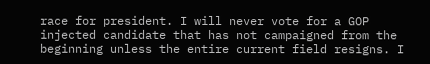race for president. I will never vote for a GOP injected candidate that has not campaigned from the beginning unless the entire current field resigns. I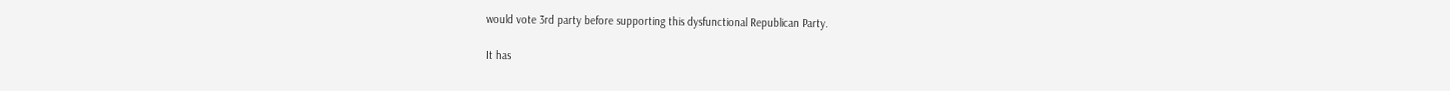would vote 3rd party before supporting this dysfunctional Republican Party.

It has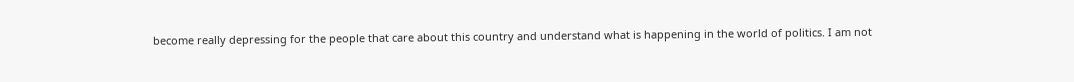become really depressing for the people that care about this country and understand what is happening in the world of politics. I am not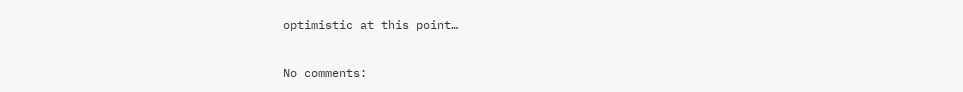optimistic at this point…

No comments: